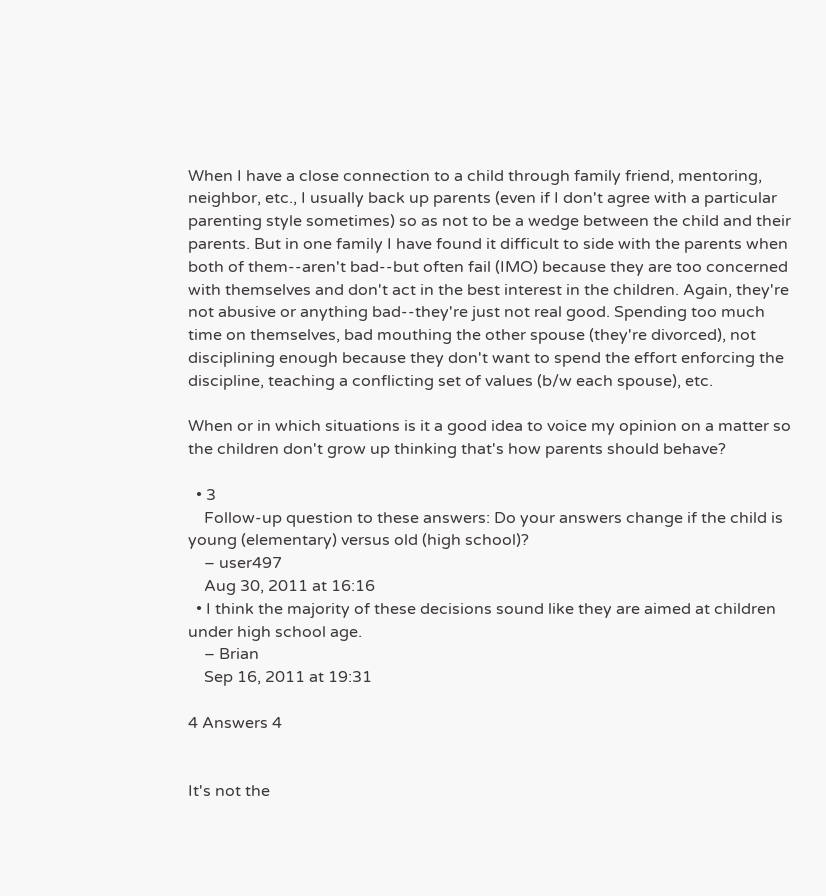When I have a close connection to a child through family friend, mentoring, neighbor, etc., I usually back up parents (even if I don't agree with a particular parenting style sometimes) so as not to be a wedge between the child and their parents. But in one family I have found it difficult to side with the parents when both of them--aren't bad--but often fail (IMO) because they are too concerned with themselves and don't act in the best interest in the children. Again, they're not abusive or anything bad--they're just not real good. Spending too much time on themselves, bad mouthing the other spouse (they're divorced), not disciplining enough because they don't want to spend the effort enforcing the discipline, teaching a conflicting set of values (b/w each spouse), etc.

When or in which situations is it a good idea to voice my opinion on a matter so the children don't grow up thinking that's how parents should behave?

  • 3
    Follow-up question to these answers: Do your answers change if the child is young (elementary) versus old (high school)?
    – user497
    Aug 30, 2011 at 16:16
  • I think the majority of these decisions sound like they are aimed at children under high school age.
    – Brian
    Sep 16, 2011 at 19:31

4 Answers 4


It's not the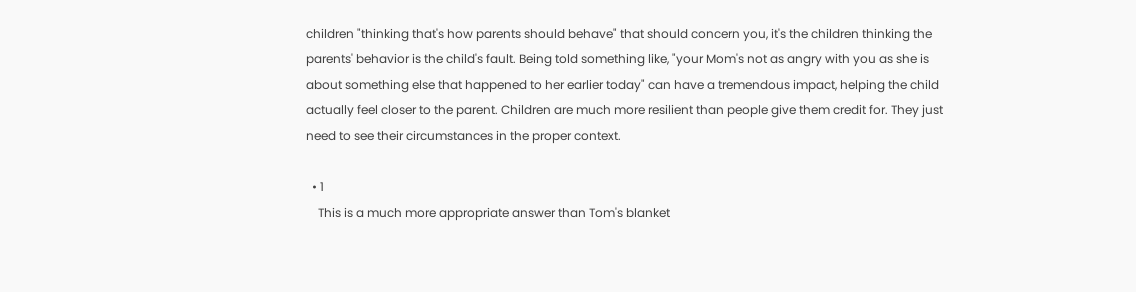children "thinking that's how parents should behave" that should concern you, it's the children thinking the parents' behavior is the child's fault. Being told something like, "your Mom's not as angry with you as she is about something else that happened to her earlier today" can have a tremendous impact, helping the child actually feel closer to the parent. Children are much more resilient than people give them credit for. They just need to see their circumstances in the proper context.

  • 1
    This is a much more appropriate answer than Tom's blanket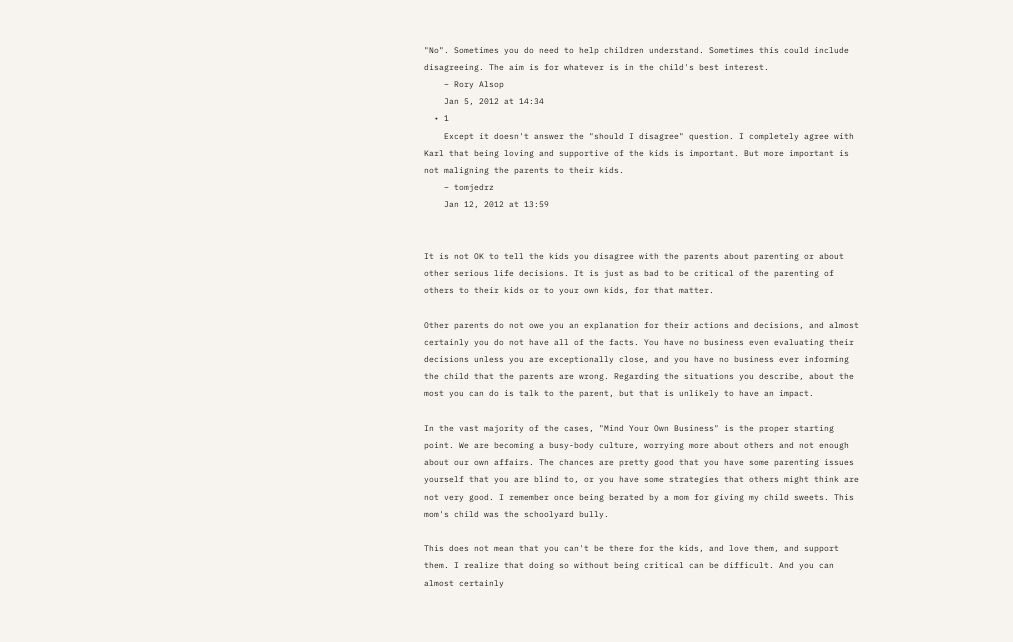"No". Sometimes you do need to help children understand. Sometimes this could include disagreeing. The aim is for whatever is in the child's best interest.
    – Rory Alsop
    Jan 5, 2012 at 14:34
  • 1
    Except it doesn't answer the "should I disagree" question. I completely agree with Karl that being loving and supportive of the kids is important. But more important is not maligning the parents to their kids.
    – tomjedrz
    Jan 12, 2012 at 13:59


It is not OK to tell the kids you disagree with the parents about parenting or about other serious life decisions. It is just as bad to be critical of the parenting of others to their kids or to your own kids, for that matter.

Other parents do not owe you an explanation for their actions and decisions, and almost certainly you do not have all of the facts. You have no business even evaluating their decisions unless you are exceptionally close, and you have no business ever informing the child that the parents are wrong. Regarding the situations you describe, about the most you can do is talk to the parent, but that is unlikely to have an impact.

In the vast majority of the cases, "Mind Your Own Business" is the proper starting point. We are becoming a busy-body culture, worrying more about others and not enough about our own affairs. The chances are pretty good that you have some parenting issues yourself that you are blind to, or you have some strategies that others might think are not very good. I remember once being berated by a mom for giving my child sweets. This mom's child was the schoolyard bully.

This does not mean that you can't be there for the kids, and love them, and support them. I realize that doing so without being critical can be difficult. And you can almost certainly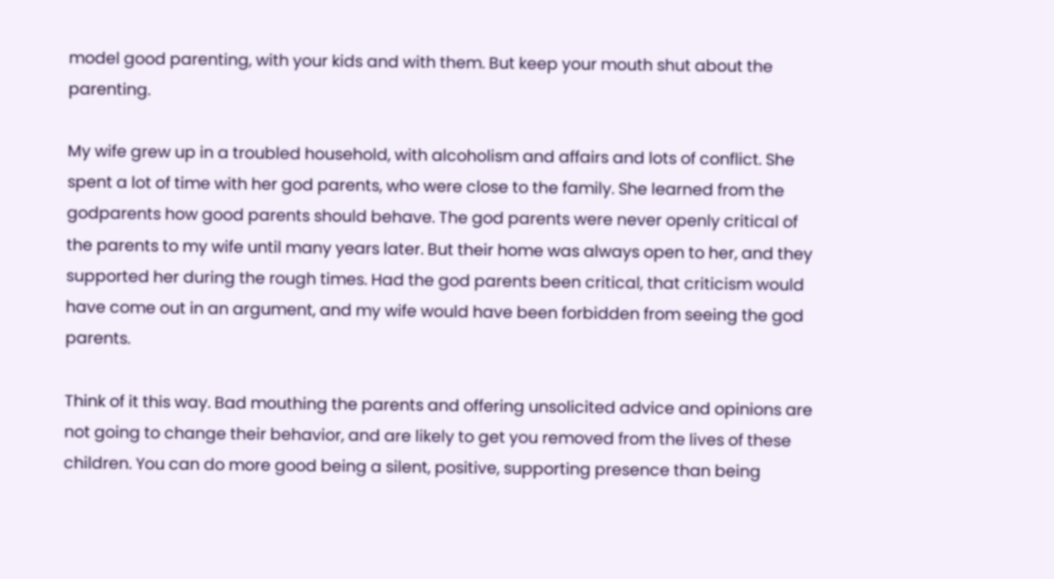model good parenting, with your kids and with them. But keep your mouth shut about the parenting.

My wife grew up in a troubled household, with alcoholism and affairs and lots of conflict. She spent a lot of time with her god parents, who were close to the family. She learned from the godparents how good parents should behave. The god parents were never openly critical of the parents to my wife until many years later. But their home was always open to her, and they supported her during the rough times. Had the god parents been critical, that criticism would have come out in an argument, and my wife would have been forbidden from seeing the god parents.

Think of it this way. Bad mouthing the parents and offering unsolicited advice and opinions are not going to change their behavior, and are likely to get you removed from the lives of these children. You can do more good being a silent, positive, supporting presence than being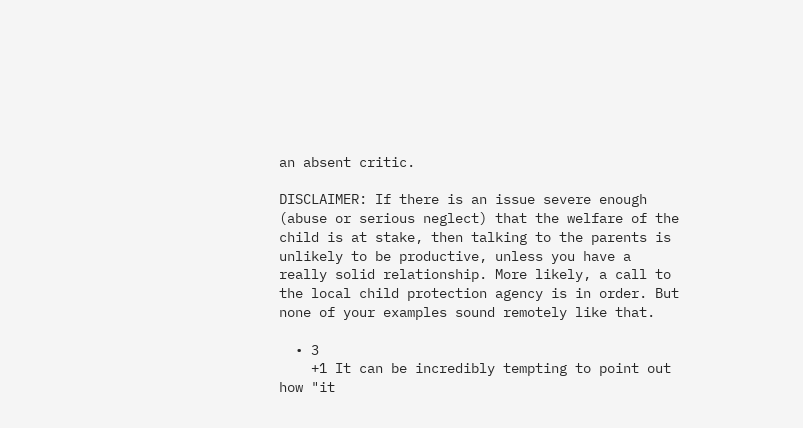an absent critic.

DISCLAIMER: If there is an issue severe enough (abuse or serious neglect) that the welfare of the child is at stake, then talking to the parents is unlikely to be productive, unless you have a really solid relationship. More likely, a call to the local child protection agency is in order. But none of your examples sound remotely like that.

  • 3
    +1 It can be incredibly tempting to point out how "it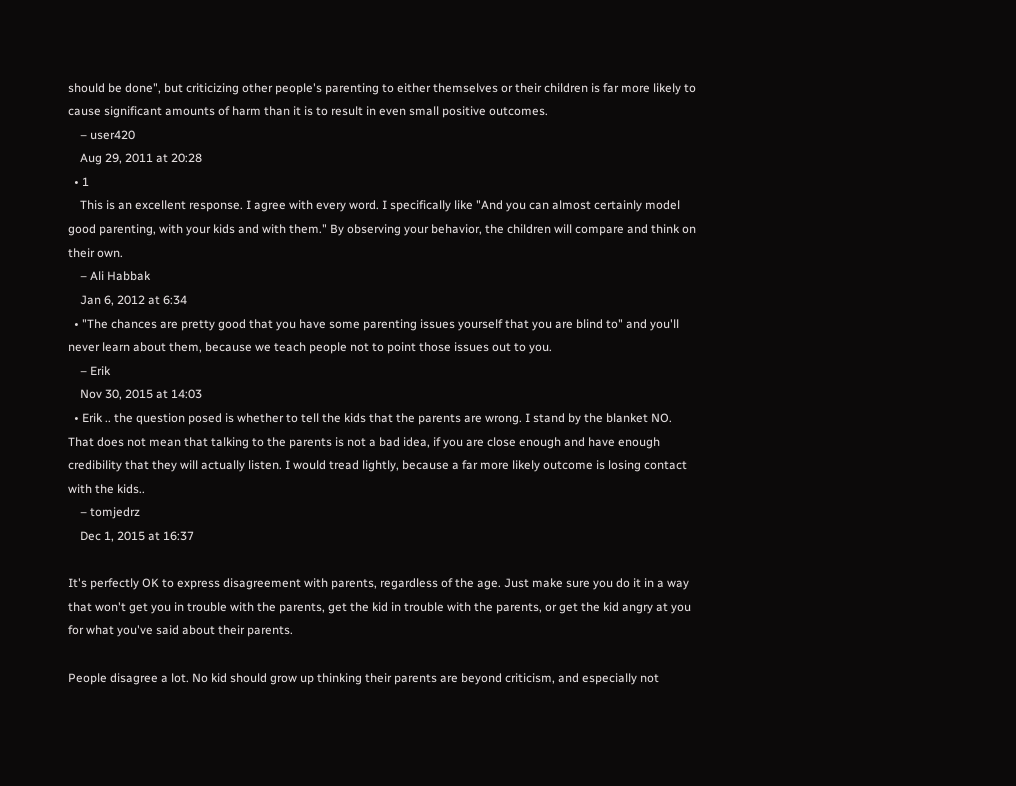should be done", but criticizing other people's parenting to either themselves or their children is far more likely to cause significant amounts of harm than it is to result in even small positive outcomes.
    – user420
    Aug 29, 2011 at 20:28
  • 1
    This is an excellent response. I agree with every word. I specifically like "And you can almost certainly model good parenting, with your kids and with them." By observing your behavior, the children will compare and think on their own.
    – Ali Habbak
    Jan 6, 2012 at 6:34
  • "The chances are pretty good that you have some parenting issues yourself that you are blind to" and you'll never learn about them, because we teach people not to point those issues out to you.
    – Erik
    Nov 30, 2015 at 14:03
  • Erik .. the question posed is whether to tell the kids that the parents are wrong. I stand by the blanket NO. That does not mean that talking to the parents is not a bad idea, if you are close enough and have enough credibility that they will actually listen. I would tread lightly, because a far more likely outcome is losing contact with the kids..
    – tomjedrz
    Dec 1, 2015 at 16:37

It's perfectly OK to express disagreement with parents, regardless of the age. Just make sure you do it in a way that won't get you in trouble with the parents, get the kid in trouble with the parents, or get the kid angry at you for what you've said about their parents.

People disagree a lot. No kid should grow up thinking their parents are beyond criticism, and especially not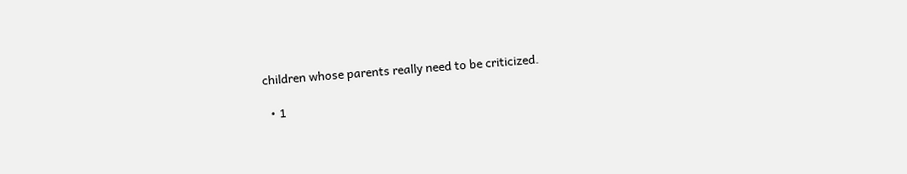children whose parents really need to be criticized.

  • 1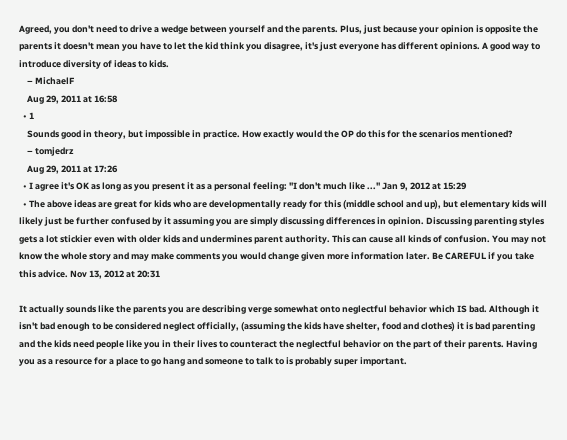Agreed, you don't need to drive a wedge between yourself and the parents. Plus, just because your opinion is opposite the parents it doesn't mean you have to let the kid think you disagree, it's just everyone has different opinions. A good way to introduce diversity of ideas to kids.
    – MichaelF
    Aug 29, 2011 at 16:58
  • 1
    Sounds good in theory, but impossible in practice. How exactly would the OP do this for the scenarios mentioned?
    – tomjedrz
    Aug 29, 2011 at 17:26
  • I agree it's OK as long as you present it as a personal feeling: "I don't much like ..." Jan 9, 2012 at 15:29
  • The above ideas are great for kids who are developmentally ready for this (middle school and up), but elementary kids will likely just be further confused by it assuming you are simply discussing differences in opinion. Discussing parenting styles gets a lot stickier even with older kids and undermines parent authority. This can cause all kinds of confusion. You may not know the whole story and may make comments you would change given more information later. Be CAREFUL if you take this advice. Nov 13, 2012 at 20:31

It actually sounds like the parents you are describing verge somewhat onto neglectful behavior which IS bad. Although it isn't bad enough to be considered neglect officially, (assuming the kids have shelter, food and clothes) it is bad parenting and the kids need people like you in their lives to counteract the neglectful behavior on the part of their parents. Having you as a resource for a place to go hang and someone to talk to is probably super important.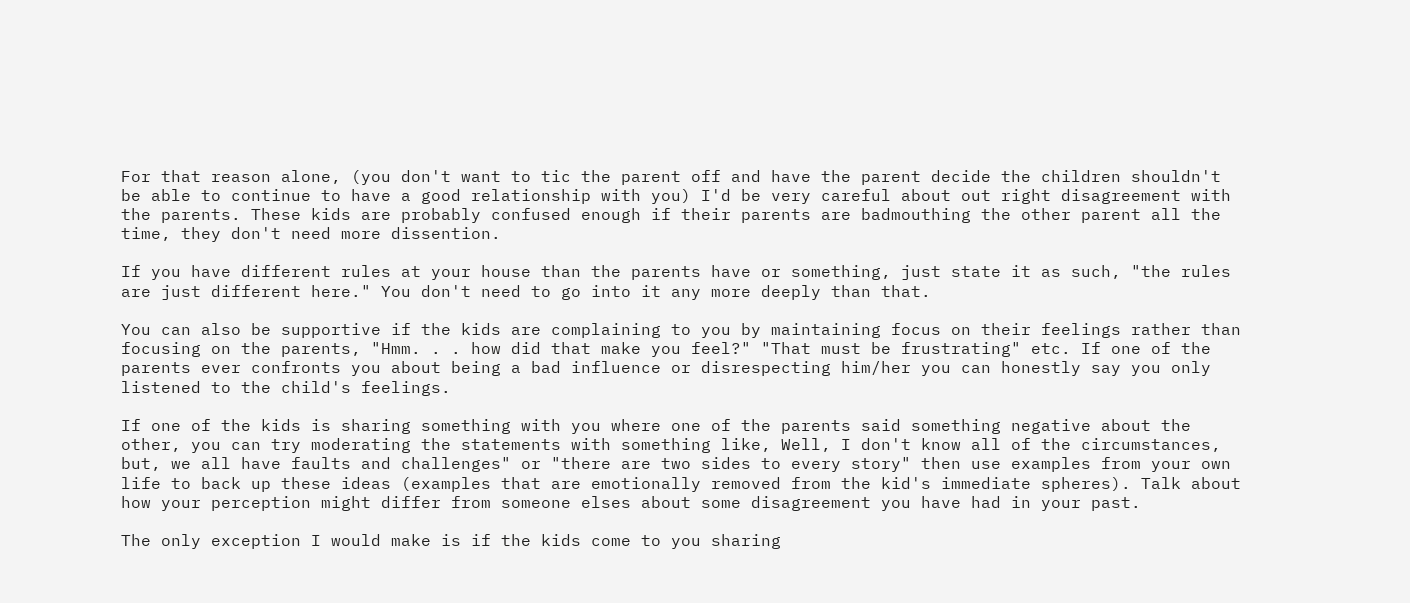For that reason alone, (you don't want to tic the parent off and have the parent decide the children shouldn't be able to continue to have a good relationship with you) I'd be very careful about out right disagreement with the parents. These kids are probably confused enough if their parents are badmouthing the other parent all the time, they don't need more dissention.

If you have different rules at your house than the parents have or something, just state it as such, "the rules are just different here." You don't need to go into it any more deeply than that.

You can also be supportive if the kids are complaining to you by maintaining focus on their feelings rather than focusing on the parents, "Hmm. . . how did that make you feel?" "That must be frustrating" etc. If one of the parents ever confronts you about being a bad influence or disrespecting him/her you can honestly say you only listened to the child's feelings.

If one of the kids is sharing something with you where one of the parents said something negative about the other, you can try moderating the statements with something like, Well, I don't know all of the circumstances, but, we all have faults and challenges" or "there are two sides to every story" then use examples from your own life to back up these ideas (examples that are emotionally removed from the kid's immediate spheres). Talk about how your perception might differ from someone elses about some disagreement you have had in your past.

The only exception I would make is if the kids come to you sharing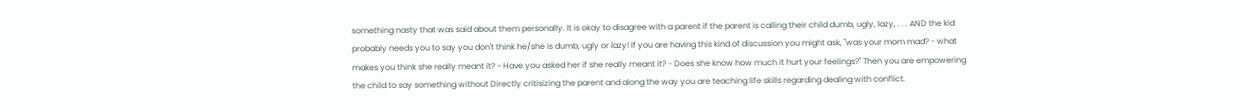something nasty that was said about them personally. It is okay to disagree with a parent if the parent is calling their child dumb, ugly, lazy, . . . AND the kid probably needs you to say you don't think he/she is dumb, ugly or lazy! If you are having this kind of discussion you might ask, "was your mom mad? - what makes you think she really meant it? - Have you asked her if she really meant it? - Does she know how much it hurt your feelings?" Then you are empowering the child to say something without Directly critisizing the parent and along the way you are teaching life skills regarding dealing with conflict.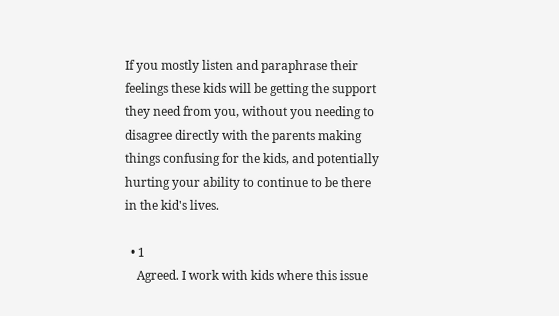If you mostly listen and paraphrase their feelings these kids will be getting the support they need from you, without you needing to disagree directly with the parents making things confusing for the kids, and potentially hurting your ability to continue to be there in the kid's lives.

  • 1
    Agreed. I work with kids where this issue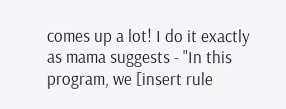comes up a lot! I do it exactly as mama suggests - "In this program, we [insert rule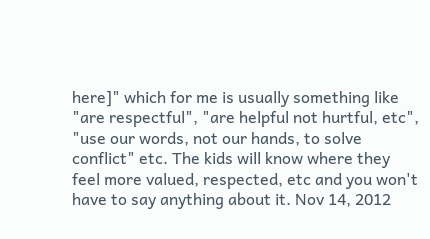here]" which for me is usually something like "are respectful", "are helpful not hurtful, etc", "use our words, not our hands, to solve conflict" etc. The kids will know where they feel more valued, respected, etc and you won't have to say anything about it. Nov 14, 2012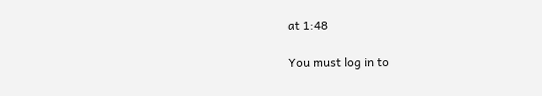at 1:48

You must log in to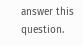answer this question.